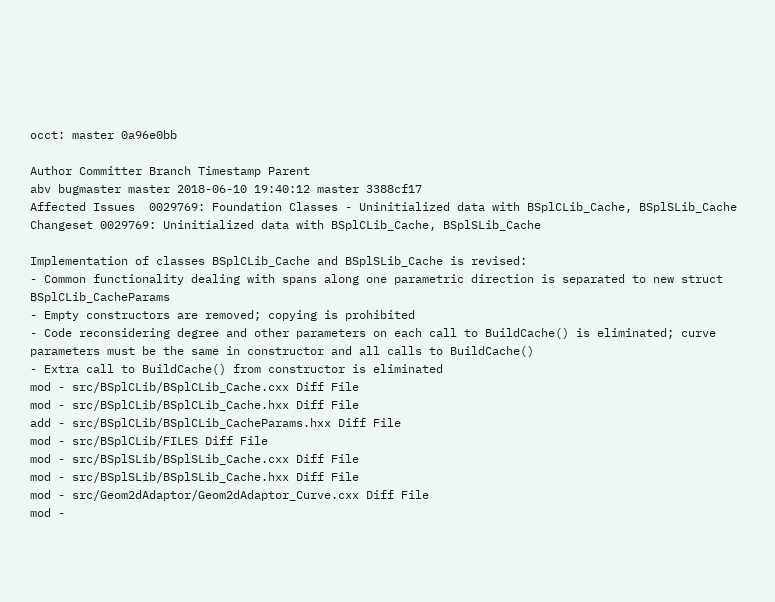occt: master 0a96e0bb

Author Committer Branch Timestamp Parent
abv bugmaster master 2018-06-10 19:40:12 master 3388cf17
Affected Issues  0029769: Foundation Classes - Uninitialized data with BSplCLib_Cache, BSplSLib_Cache
Changeset 0029769: Uninitialized data with BSplCLib_Cache, BSplSLib_Cache

Implementation of classes BSplCLib_Cache and BSplSLib_Cache is revised:
- Common functionality dealing with spans along one parametric direction is separated to new struct BSplCLib_CacheParams
- Empty constructors are removed; copying is prohibited
- Code reconsidering degree and other parameters on each call to BuildCache() is eliminated; curve parameters must be the same in constructor and all calls to BuildCache()
- Extra call to BuildCache() from constructor is eliminated
mod - src/BSplCLib/BSplCLib_Cache.cxx Diff File
mod - src/BSplCLib/BSplCLib_Cache.hxx Diff File
add - src/BSplCLib/BSplCLib_CacheParams.hxx Diff File
mod - src/BSplCLib/FILES Diff File
mod - src/BSplSLib/BSplSLib_Cache.cxx Diff File
mod - src/BSplSLib/BSplSLib_Cache.hxx Diff File
mod - src/Geom2dAdaptor/Geom2dAdaptor_Curve.cxx Diff File
mod -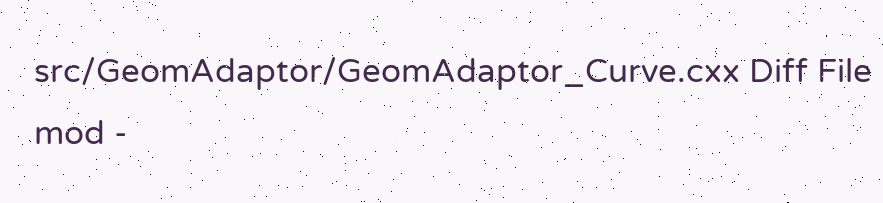src/GeomAdaptor/GeomAdaptor_Curve.cxx Diff File
mod -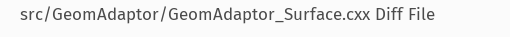src/GeomAdaptor/GeomAdaptor_Surface.cxx Diff File